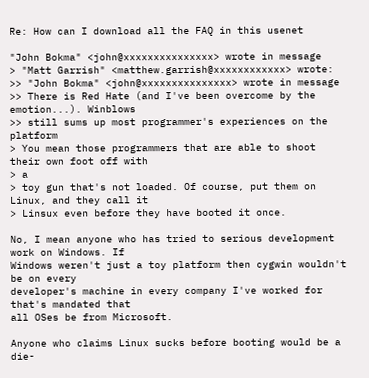Re: How can I download all the FAQ in this usenet

"John Bokma" <john@xxxxxxxxxxxxxxx> wrote in message
> "Matt Garrish" <matthew.garrish@xxxxxxxxxxxx> wrote:
>> "John Bokma" <john@xxxxxxxxxxxxxxx> wrote in message
>> There is Red Hate (and I've been overcome by the emotion...). Winblows
>> still sums up most programmer's experiences on the platform
> You mean those programmers that are able to shoot their own foot off with
> a
> toy gun that's not loaded. Of course, put them on Linux, and they call it
> Linsux even before they have booted it once.

No, I mean anyone who has tried to serious development work on Windows. If
Windows weren't just a toy platform then cygwin wouldn't be on every
developer's machine in every company I've worked for that's mandated that
all OSes be from Microsoft.

Anyone who claims Linux sucks before booting would be a die-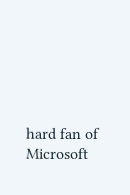hard fan of
Microsoft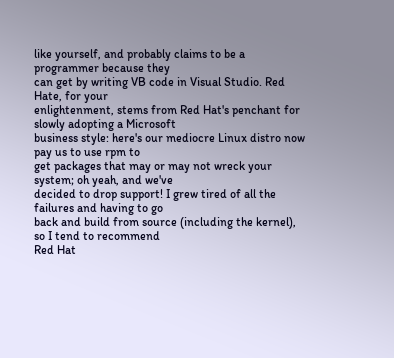like yourself, and probably claims to be a programmer because they
can get by writing VB code in Visual Studio. Red Hate, for your
enlightenment, stems from Red Hat's penchant for slowly adopting a Microsoft
business style: here's our mediocre Linux distro now pay us to use rpm to
get packages that may or may not wreck your system; oh yeah, and we've
decided to drop support! I grew tired of all the failures and having to go
back and build from source (including the kernel), so I tend to recommend
Red Hat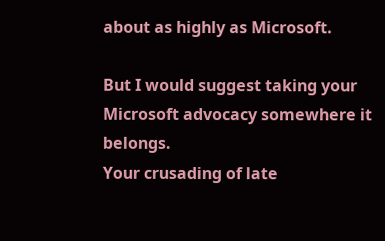about as highly as Microsoft.

But I would suggest taking your Microsoft advocacy somewhere it belongs.
Your crusading of late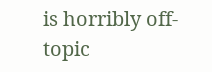is horribly off-topic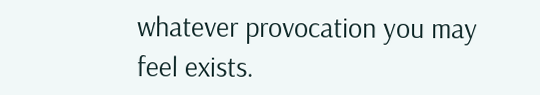whatever provocation you may
feel exists.